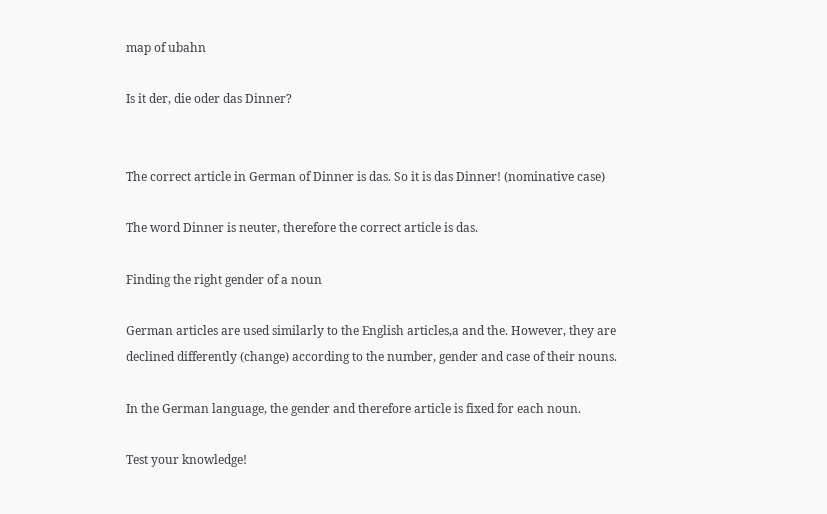map of ubahn

Is it der, die oder das Dinner?


The correct article in German of Dinner is das. So it is das Dinner! (nominative case)

The word Dinner is neuter, therefore the correct article is das.

Finding the right gender of a noun

German articles are used similarly to the English articles,a and the. However, they are declined differently (change) according to the number, gender and case of their nouns.

In the German language, the gender and therefore article is fixed for each noun.

Test your knowledge!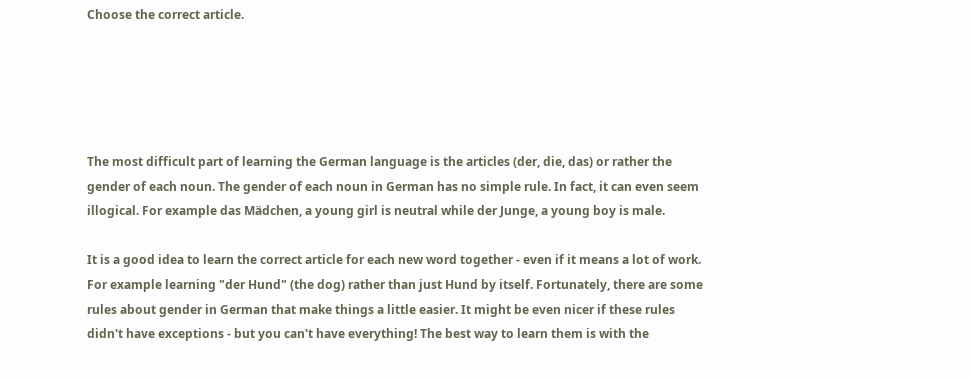Choose the correct article.





The most difficult part of learning the German language is the articles (der, die, das) or rather the gender of each noun. The gender of each noun in German has no simple rule. In fact, it can even seem illogical. For example das Mädchen, a young girl is neutral while der Junge, a young boy is male.

It is a good idea to learn the correct article for each new word together - even if it means a lot of work. For example learning "der Hund" (the dog) rather than just Hund by itself. Fortunately, there are some rules about gender in German that make things a little easier. It might be even nicer if these rules didn't have exceptions - but you can't have everything! The best way to learn them is with the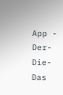App - Der-Die-Das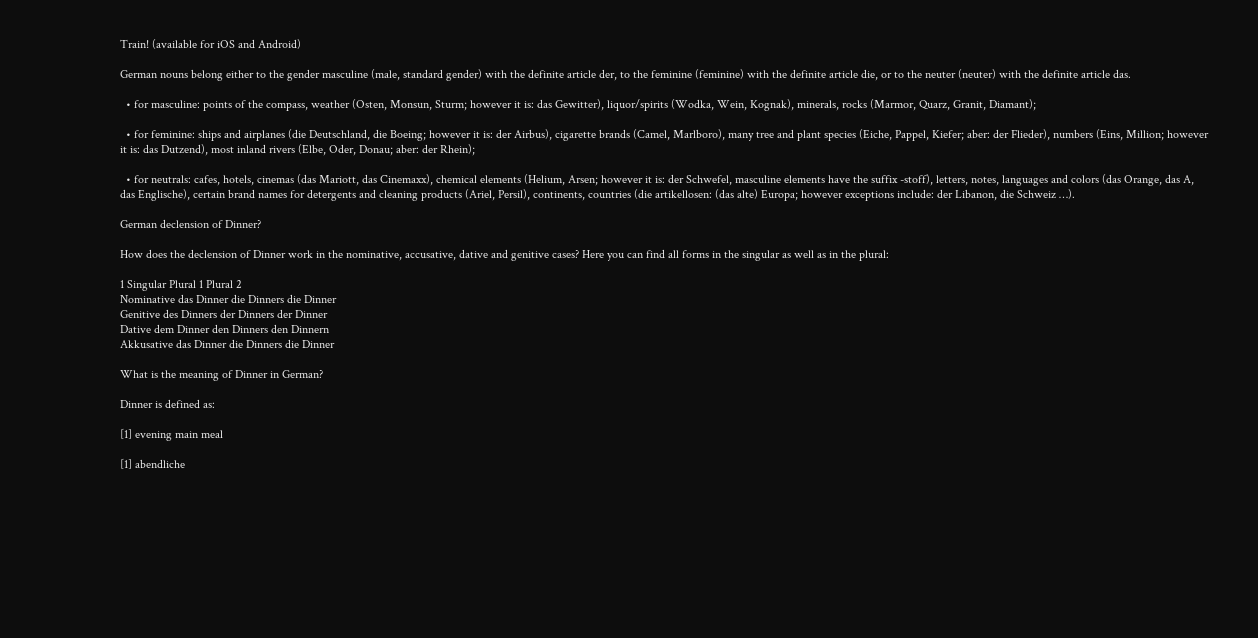Train! (available for iOS and Android)

German nouns belong either to the gender masculine (male, standard gender) with the definite article der, to the feminine (feminine) with the definite article die, or to the neuter (neuter) with the definite article das.

  • for masculine: points of the compass, weather (Osten, Monsun, Sturm; however it is: das Gewitter), liquor/spirits (Wodka, Wein, Kognak), minerals, rocks (Marmor, Quarz, Granit, Diamant);

  • for feminine: ships and airplanes (die Deutschland, die Boeing; however it is: der Airbus), cigarette brands (Camel, Marlboro), many tree and plant species (Eiche, Pappel, Kiefer; aber: der Flieder), numbers (Eins, Million; however it is: das Dutzend), most inland rivers (Elbe, Oder, Donau; aber: der Rhein);

  • for neutrals: cafes, hotels, cinemas (das Mariott, das Cinemaxx), chemical elements (Helium, Arsen; however it is: der Schwefel, masculine elements have the suffix -stoff), letters, notes, languages and colors (das Orange, das A, das Englische), certain brand names for detergents and cleaning products (Ariel, Persil), continents, countries (die artikellosen: (das alte) Europa; however exceptions include: der Libanon, die Schweiz …).

German declension of Dinner?

How does the declension of Dinner work in the nominative, accusative, dative and genitive cases? Here you can find all forms in the singular as well as in the plural:

1 Singular Plural 1 Plural 2
Nominative das Dinner die Dinners die Dinner
Genitive des Dinners der Dinners der Dinner
Dative dem Dinner den Dinners den Dinnern
Akkusative das Dinner die Dinners die Dinner

What is the meaning of Dinner in German?

Dinner is defined as:

[1] evening main meal

[1] abendliche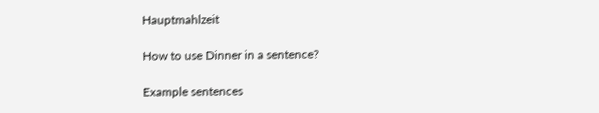Hauptmahlzeit

How to use Dinner in a sentence?

Example sentences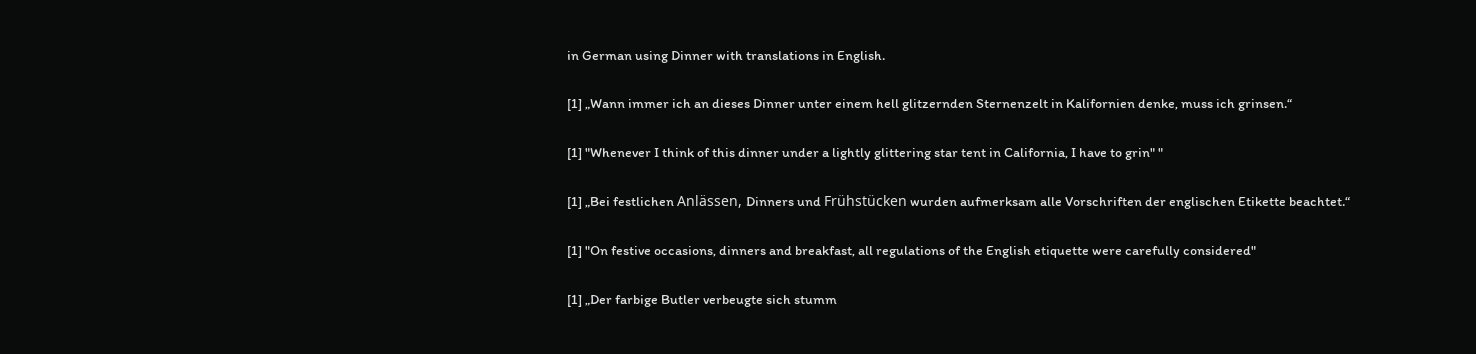in German using Dinner with translations in English.

[1] „Wann immer ich an dieses Dinner unter einem hell glitzernden Sternenzelt in Kalifornien denke, muss ich grinsen.“

[1] "Whenever I think of this dinner under a lightly glittering star tent in California, I have to grin" "

[1] „Bei festlichen Anlässen, Dinners und Frühstücken wurden aufmerksam alle Vorschriften der englischen Etikette beachtet.“

[1] "On festive occasions, dinners and breakfast, all regulations of the English etiquette were carefully considered"

[1] „Der farbige Butler verbeugte sich stumm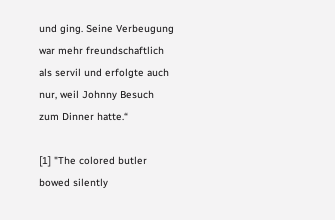und ging. Seine Verbeugung war mehr freundschaftlich als servil und erfolgte auch nur, weil Johnny Besuch zum Dinner hatte.“

[1] "The colored butler bowed silently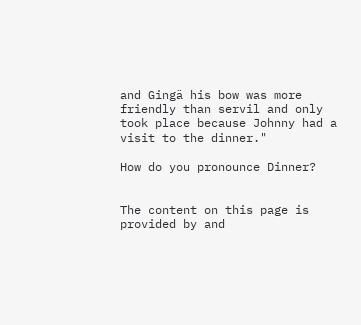and Gingä his bow was more friendly than servil and only took place because Johnny had a visit to the dinner."

How do you pronounce Dinner?


The content on this page is provided by and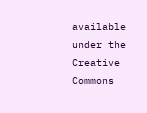available under the Creative Commons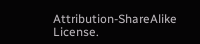Attribution-ShareAlike License.